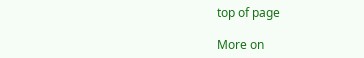top of page

More on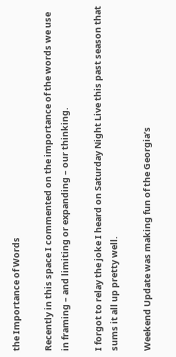the Importance of Words

Recently in this space I commented on the importance of the words we use in framing – and limiting or expanding – our thinking.

I forgot to relay the joke I heard on Saturday Night Live this past season that sums it all up pretty well.

Weekend Update was making fun of the Georgia’s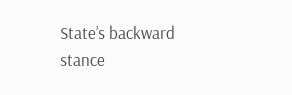State’s backward stance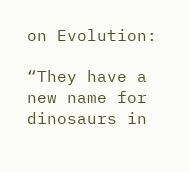on Evolution:

“They have a new name for dinosaurs in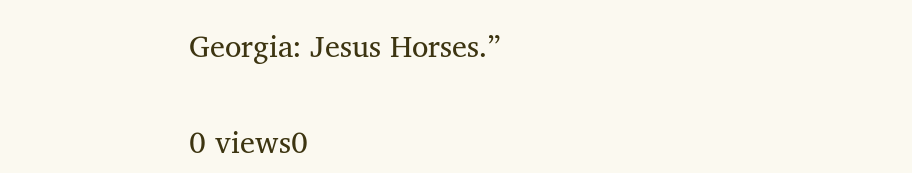Georgia: Jesus Horses.”

0 views0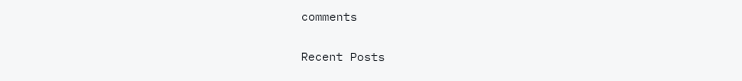comments

Recent Posts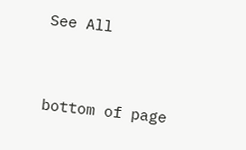See All


bottom of page